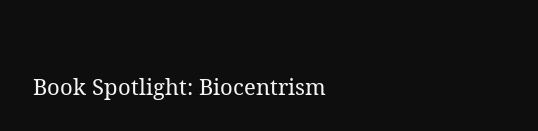Book Spotlight: Biocentrism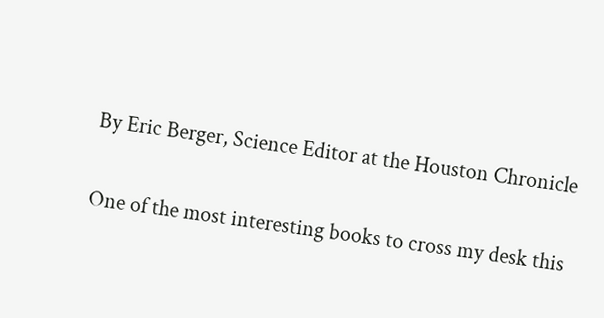By Eric Berger, Science Editor at the Houston Chronicle

One of the most interesting books to cross my desk this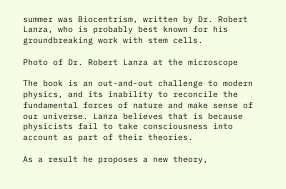summer was Biocentrism, written by Dr. Robert Lanza, who is probably best known for his groundbreaking work with stem cells.

Photo of Dr. Robert Lanza at the microscope

The book is an out-and-out challenge to modern physics, and its inability to reconcile the fundamental forces of nature and make sense of our universe. Lanza believes that is because physicists fail to take consciousness into account as part of their theories.

As a result he proposes a new theory,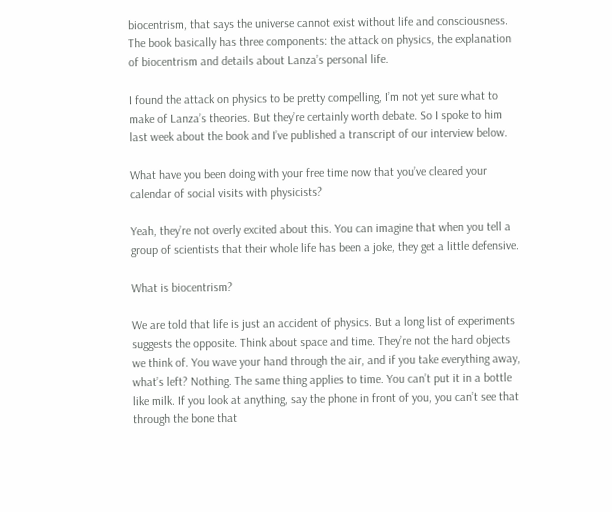biocentrism, that says the universe cannot exist without life and consciousness. The book basically has three components: the attack on physics, the explanation of biocentrism and details about Lanza’s personal life.

I found the attack on physics to be pretty compelling, I’m not yet sure what to make of Lanza’s theories. But they’re certainly worth debate. So I spoke to him last week about the book and I’ve published a transcript of our interview below.

What have you been doing with your free time now that you’ve cleared your calendar of social visits with physicists?

Yeah, they’re not overly excited about this. You can imagine that when you tell a group of scientists that their whole life has been a joke, they get a little defensive.

What is biocentrism?

We are told that life is just an accident of physics. But a long list of experiments suggests the opposite. Think about space and time. They’re not the hard objects we think of. You wave your hand through the air, and if you take everything away, what’s left? Nothing. The same thing applies to time. You can’t put it in a bottle like milk. If you look at anything, say the phone in front of you, you can’t see that through the bone that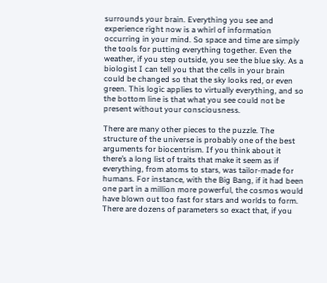surrounds your brain. Everything you see and experience right now is a whirl of information occurring in your mind. So space and time are simply the tools for putting everything together. Even the weather, if you step outside, you see the blue sky. As a biologist I can tell you that the cells in your brain could be changed so that the sky looks red, or even green. This logic applies to virtually everything, and so the bottom line is that what you see could not be present without your consciousness.

There are many other pieces to the puzzle. The structure of the universe is probably one of the best arguments for biocentrism. If you think about it there’s a long list of traits that make it seem as if everything, from atoms to stars, was tailor-made for humans. For instance, with the Big Bang, if it had been one part in a million more powerful, the cosmos would have blown out too fast for stars and worlds to form. There are dozens of parameters so exact that, if you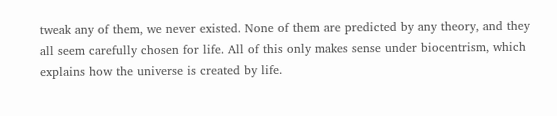tweak any of them, we never existed. None of them are predicted by any theory, and they all seem carefully chosen for life. All of this only makes sense under biocentrism, which explains how the universe is created by life.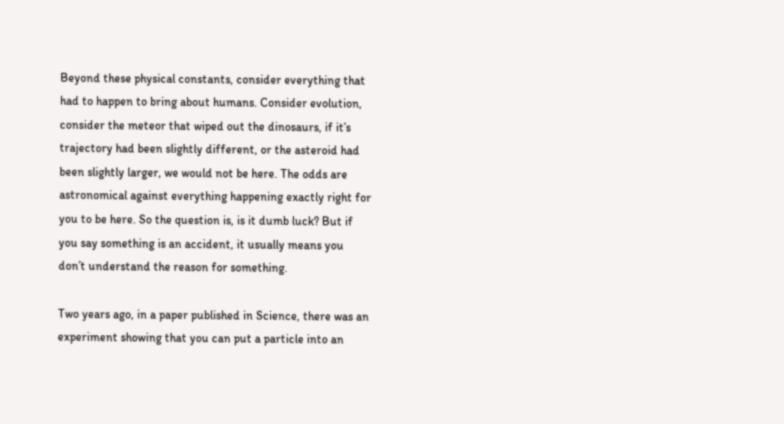Beyond these physical constants, consider everything that had to happen to bring about humans. Consider evolution, consider the meteor that wiped out the dinosaurs, if it’s trajectory had been slightly different, or the asteroid had been slightly larger, we would not be here. The odds are astronomical against everything happening exactly right for you to be here. So the question is, is it dumb luck? But if you say something is an accident, it usually means you don’t understand the reason for something.

Two years ago, in a paper published in Science, there was an experiment showing that you can put a particle into an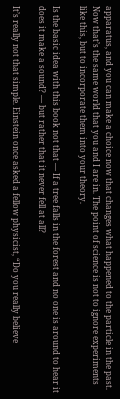apparatus, and you can make a choice now that changes what happened to the particle in the past. Now that’s the same world that you and I are in. The point of science is not to ignore experiments like this, but to incorporate them into your theory.

Is the basic idea with this book not that — If a tree falls in the forest and no one is around to hear it does it make a sound? — but rather that it never fell at all?

It’s really not that simple. Einstein once asked a fellow physicist, “Do you really believe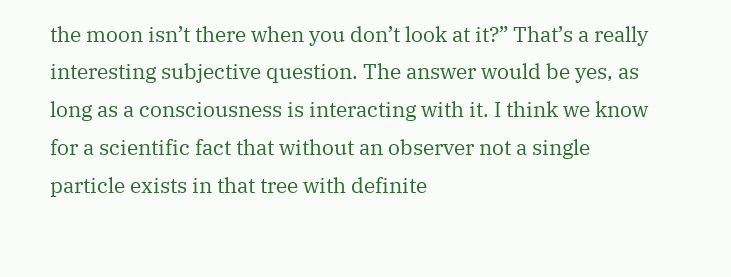the moon isn’t there when you don’t look at it?” That’s a really interesting subjective question. The answer would be yes, as long as a consciousness is interacting with it. I think we know for a scientific fact that without an observer not a single particle exists in that tree with definite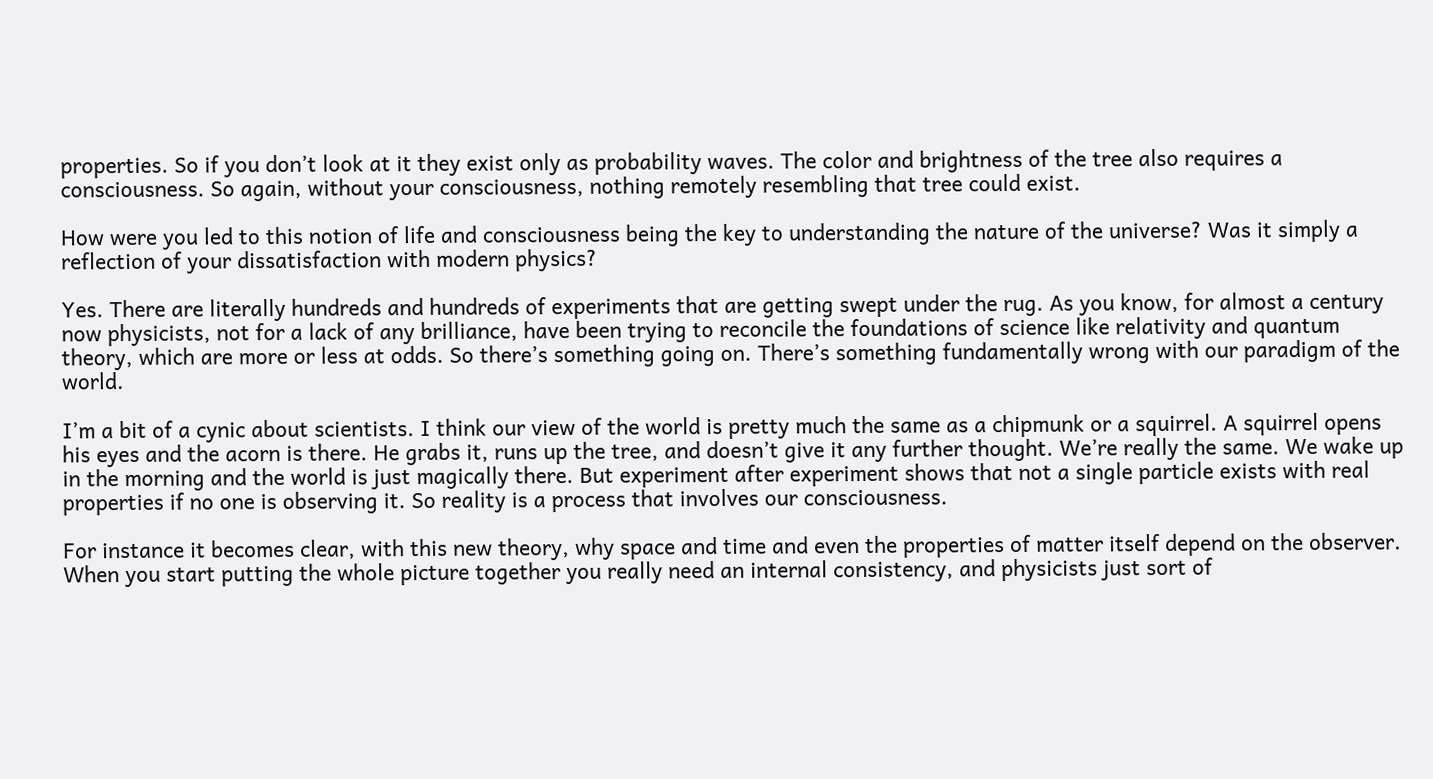properties. So if you don’t look at it they exist only as probability waves. The color and brightness of the tree also requires a consciousness. So again, without your consciousness, nothing remotely resembling that tree could exist.

How were you led to this notion of life and consciousness being the key to understanding the nature of the universe? Was it simply a reflection of your dissatisfaction with modern physics?

Yes. There are literally hundreds and hundreds of experiments that are getting swept under the rug. As you know, for almost a century now physicists, not for a lack of any brilliance, have been trying to reconcile the foundations of science like relativity and quantum theory, which are more or less at odds. So there’s something going on. There’s something fundamentally wrong with our paradigm of the world.

I’m a bit of a cynic about scientists. I think our view of the world is pretty much the same as a chipmunk or a squirrel. A squirrel opens his eyes and the acorn is there. He grabs it, runs up the tree, and doesn’t give it any further thought. We’re really the same. We wake up in the morning and the world is just magically there. But experiment after experiment shows that not a single particle exists with real properties if no one is observing it. So reality is a process that involves our consciousness.

For instance it becomes clear, with this new theory, why space and time and even the properties of matter itself depend on the observer. When you start putting the whole picture together you really need an internal consistency, and physicists just sort of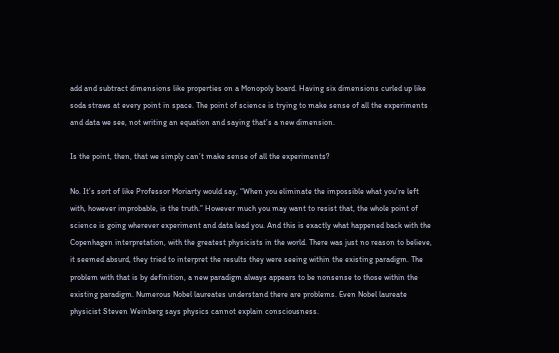add and subtract dimensions like properties on a Monopoly board. Having six dimensions curled up like soda straws at every point in space. The point of science is trying to make sense of all the experiments and data we see, not writing an equation and saying that’s a new dimension.

Is the point, then, that we simply can’t make sense of all the experiments?

No. It’s sort of like Professor Moriarty would say, “When you eliminate the impossible what you’re left with, however improbable, is the truth.” However much you may want to resist that, the whole point of science is going wherever experiment and data lead you. And this is exactly what happened back with the Copenhagen interpretation, with the greatest physicists in the world. There was just no reason to believe, it seemed absurd, they tried to interpret the results they were seeing within the existing paradigm. The problem with that is by definition, a new paradigm always appears to be nonsense to those within the existing paradigm. Numerous Nobel laureates understand there are problems. Even Nobel laureate physicist Steven Weinberg says physics cannot explain consciousness.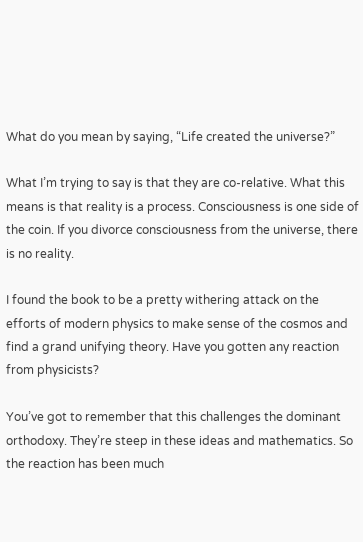What do you mean by saying, “Life created the universe?”

What I’m trying to say is that they are co-relative. What this means is that reality is a process. Consciousness is one side of the coin. If you divorce consciousness from the universe, there is no reality.

I found the book to be a pretty withering attack on the efforts of modern physics to make sense of the cosmos and find a grand unifying theory. Have you gotten any reaction from physicists?

You’ve got to remember that this challenges the dominant orthodoxy. They’re steep in these ideas and mathematics. So the reaction has been much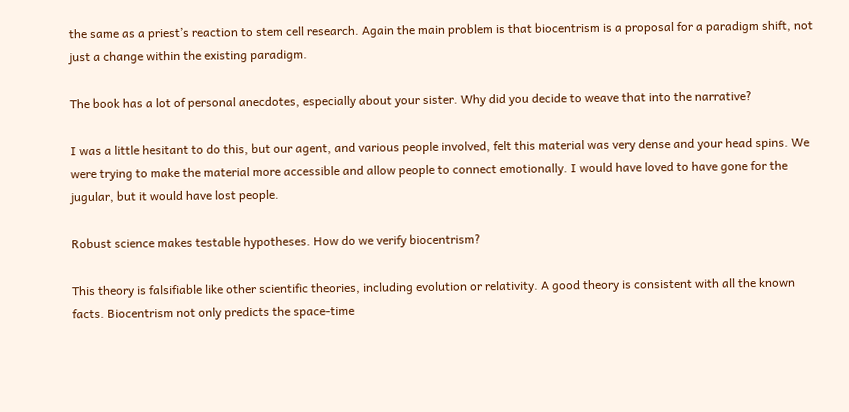the same as a priest’s reaction to stem cell research. Again the main problem is that biocentrism is a proposal for a paradigm shift, not just a change within the existing paradigm.

The book has a lot of personal anecdotes, especially about your sister. Why did you decide to weave that into the narrative?

I was a little hesitant to do this, but our agent, and various people involved, felt this material was very dense and your head spins. We were trying to make the material more accessible and allow people to connect emotionally. I would have loved to have gone for the jugular, but it would have lost people.

Robust science makes testable hypotheses. How do we verify biocentrism?

This theory is falsifiable like other scientific theories, including evolution or relativity. A good theory is consistent with all the known facts. Biocentrism not only predicts the space-time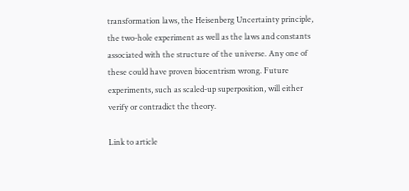transformation laws, the Heisenberg Uncertainty principle, the two-hole experiment as well as the laws and constants associated with the structure of the universe. Any one of these could have proven biocentrism wrong. Future experiments, such as scaled-up superposition, will either verify or contradict the theory.

Link to article